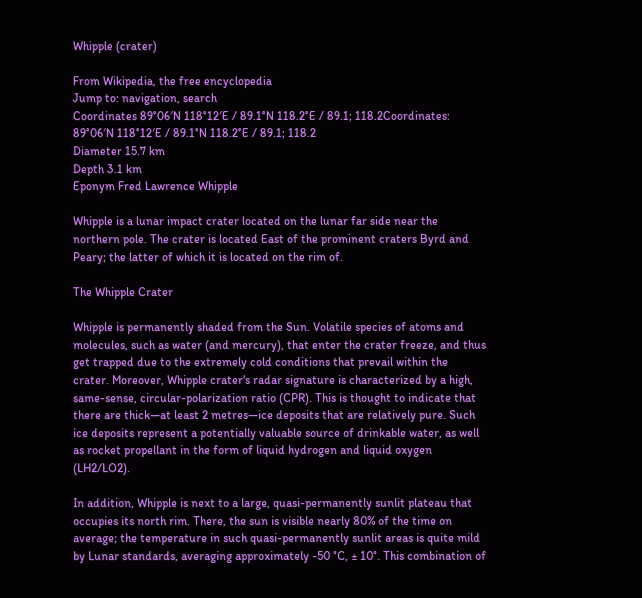Whipple (crater)

From Wikipedia, the free encyclopedia
Jump to: navigation, search
Coordinates 89°06′N 118°12′E / 89.1°N 118.2°E / 89.1; 118.2Coordinates: 89°06′N 118°12′E / 89.1°N 118.2°E / 89.1; 118.2
Diameter 15.7 km
Depth 3.1 km
Eponym Fred Lawrence Whipple

Whipple is a lunar impact crater located on the lunar far side near the northern pole. The crater is located East of the prominent craters Byrd and Peary; the latter of which it is located on the rim of.

The Whipple Crater

Whipple is permanently shaded from the Sun. Volatile species of atoms and molecules, such as water (and mercury), that enter the crater freeze, and thus get trapped due to the extremely cold conditions that prevail within the crater. Moreover, Whipple crater's radar signature is characterized by a high, same-sense, circular-polarization ratio (CPR). This is thought to indicate that there are thick—at least 2 metres—ice deposits that are relatively pure. Such ice deposits represent a potentially valuable source of drinkable water, as well as rocket propellant in the form of liquid hydrogen and liquid oxygen (LH2/LO2).

In addition, Whipple is next to a large, quasi-permanently sunlit plateau that occupies its north rim. There, the sun is visible nearly 80% of the time on average; the temperature in such quasi-permanently sunlit areas is quite mild by Lunar standards, averaging approximately -50 °C, ± 10°. This combination of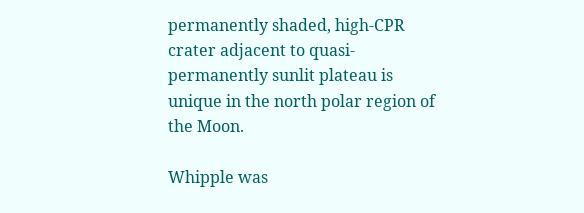permanently shaded, high-CPR crater adjacent to quasi-permanently sunlit plateau is unique in the north polar region of the Moon.

Whipple was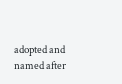adopted and named after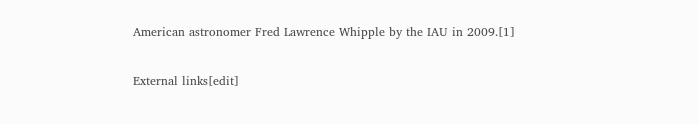American astronomer Fred Lawrence Whipple by the IAU in 2009.[1]


External links[edit]